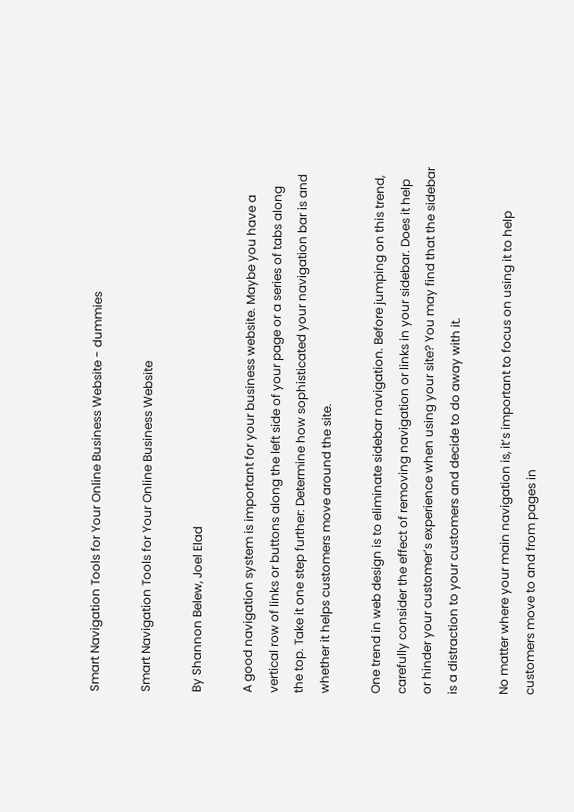Smart Navigation Tools for Your Online Business Website - dummies

Smart Navigation Tools for Your Online Business Website

By Shannon Belew, Joel Elad

A good navigation system is important for your business website. Maybe you have a vertical row of links or buttons along the left side of your page or a series of tabs along the top. Take it one step further: Determine how sophisticated your navigation bar is and whether it helps customers move around the site.

One trend in web design is to eliminate sidebar navigation. Before jumping on this trend, carefully consider the effect of removing navigation or links in your sidebar. Does it help or hinder your customer’s experience when using your site? You may find that the sidebar is a distraction to your customers and decide to do away with it.

No matter where your main navigation is, it’s important to focus on using it to help customers move to and from pages in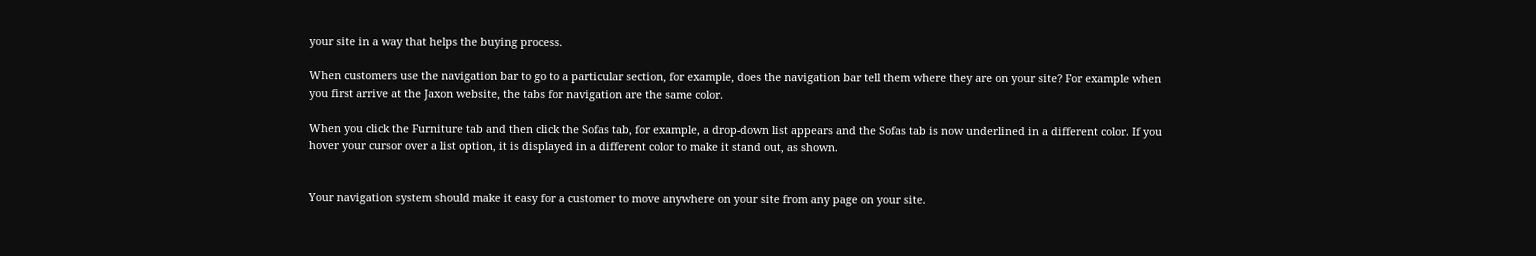your site in a way that helps the buying process.

When customers use the navigation bar to go to a particular section, for example, does the navigation bar tell them where they are on your site? For example when you first arrive at the Jaxon website, the tabs for navigation are the same color.

When you click the Furniture tab and then click the Sofas tab, for example, a drop-down list appears and the Sofas tab is now underlined in a different color. If you hover your cursor over a list option, it is displayed in a different color to make it stand out, as shown.


Your navigation system should make it easy for a customer to move anywhere on your site from any page on your site.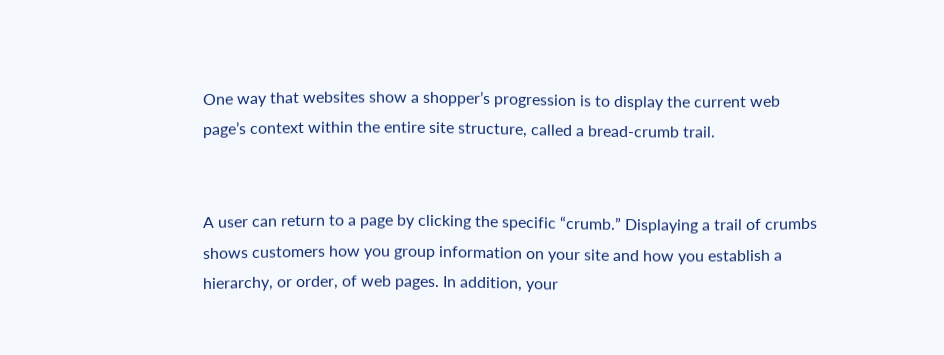One way that websites show a shopper’s progression is to display the current web page’s context within the entire site structure, called a bread-crumb trail.


A user can return to a page by clicking the specific “crumb.” Displaying a trail of crumbs shows customers how you group information on your site and how you establish a hierarchy, or order, of web pages. In addition, your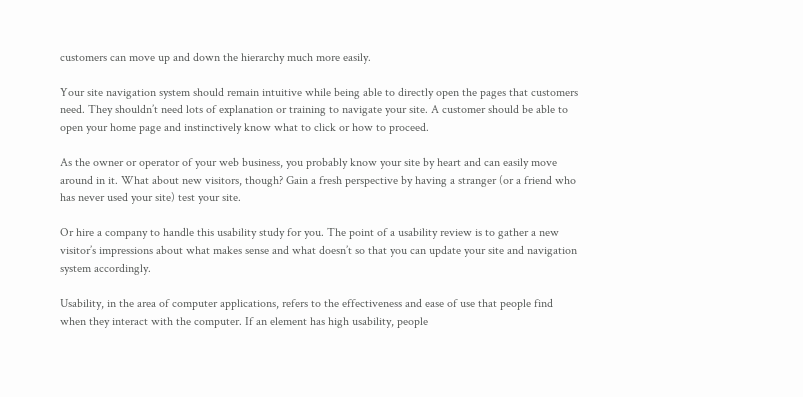customers can move up and down the hierarchy much more easily.

Your site navigation system should remain intuitive while being able to directly open the pages that customers need. They shouldn’t need lots of explanation or training to navigate your site. A customer should be able to open your home page and instinctively know what to click or how to proceed.

As the owner or operator of your web business, you probably know your site by heart and can easily move around in it. What about new visitors, though? Gain a fresh perspective by having a stranger (or a friend who has never used your site) test your site.

Or hire a company to handle this usability study for you. The point of a usability review is to gather a new visitor’s impressions about what makes sense and what doesn’t so that you can update your site and navigation system accordingly.

Usability, in the area of computer applications, refers to the effectiveness and ease of use that people find when they interact with the computer. If an element has high usability, people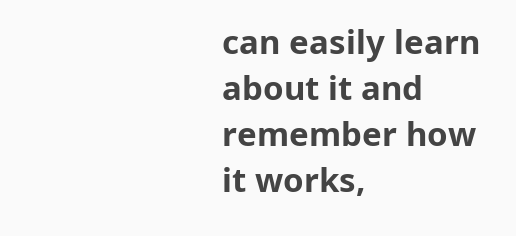can easily learn about it and remember how it works,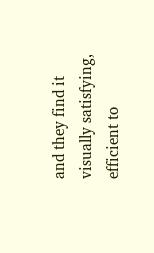and they find it visually satisfying, efficient to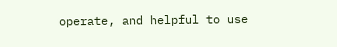operate, and helpful to use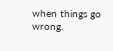when things go wrong.